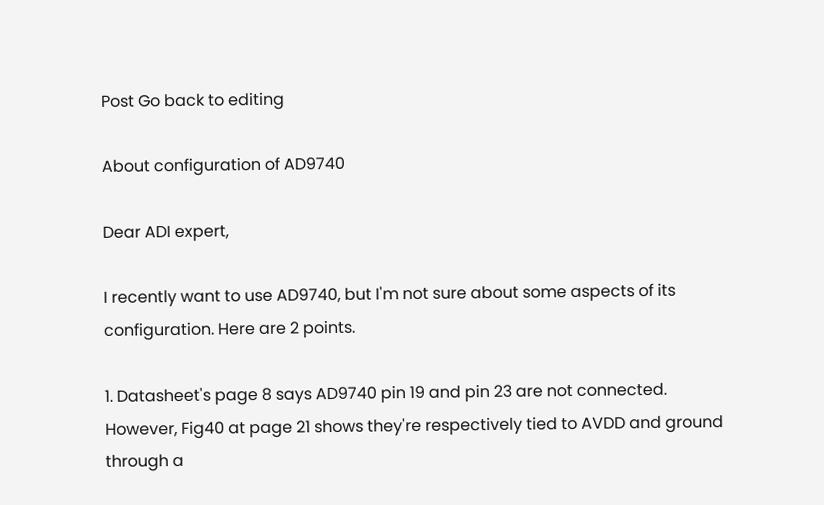Post Go back to editing

About configuration of AD9740

Dear ADI expert,

I recently want to use AD9740, but I'm not sure about some aspects of its configuration. Here are 2 points.

1. Datasheet's page 8 says AD9740 pin 19 and pin 23 are not connected. However, Fig40 at page 21 shows they're respectively tied to AVDD and ground through a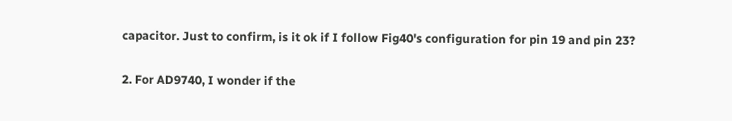capacitor. Just to confirm, is it ok if I follow Fig40's configuration for pin 19 and pin 23?

2. For AD9740, I wonder if the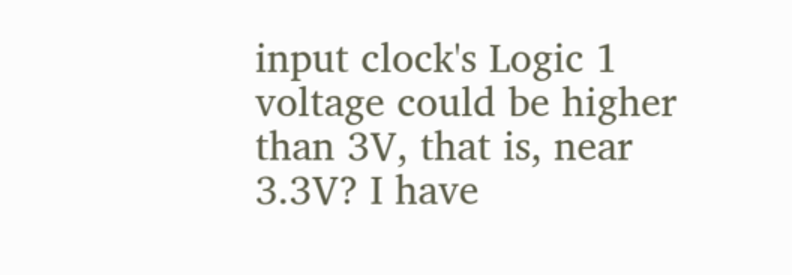input clock's Logic 1 voltage could be higher than 3V, that is, near 3.3V? I have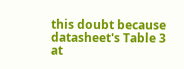this doubt because datasheet's Table 3 at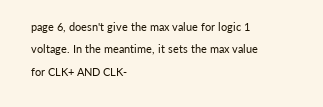page 6, doesn't give the max value for logic 1 voltage. In the meantime, it sets the max value for CLK+ AND CLK-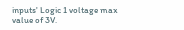inputs' Logic 1 voltage max value of 3V.